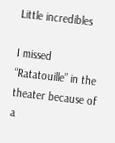Little incredibles

I missed “Ratatouille” in the theater because of a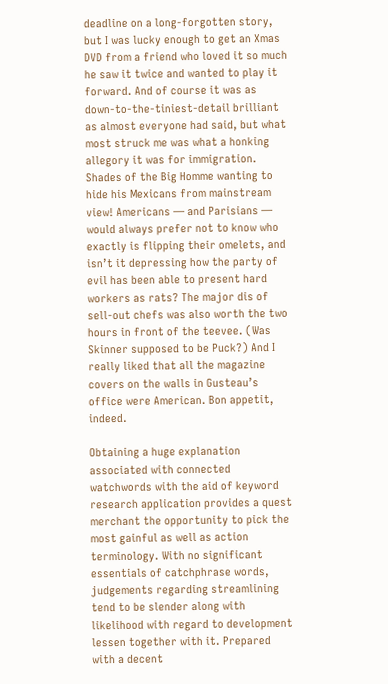deadline on a long-forgotten story, but I was lucky enough to get an Xmas DVD from a friend who loved it so much he saw it twice and wanted to play it forward. And of course it was as down-to-the-tiniest-detail brilliant as almost everyone had said, but what most struck me was what a honking allegory it was for immigration. Shades of the Big Homme wanting to hide his Mexicans from mainstream view! Americans — and Parisians — would always prefer not to know who exactly is flipping their omelets, and isn’t it depressing how the party of evil has been able to present hard workers as rats? The major dis of sell-out chefs was also worth the two hours in front of the teevee. (Was Skinner supposed to be Puck?) And I really liked that all the magazine covers on the walls in Gusteau’s office were American. Bon appetit, indeed.

Obtaining a huge explanation associated with connected watchwords with the aid of keyword research application provides a quest merchant the opportunity to pick the most gainful as well as action terminology. With no significant essentials of catchphrase words, judgements regarding streamlining tend to be slender along with likelihood with regard to development lessen together with it. Prepared with a decent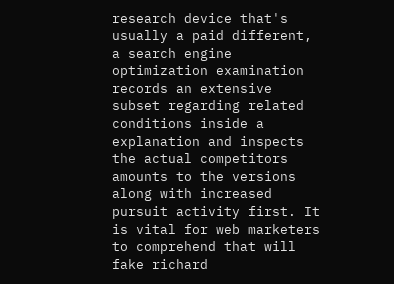research device that's usually a paid different, a search engine optimization examination records an extensive subset regarding related conditions inside a explanation and inspects the actual competitors amounts to the versions along with increased pursuit activity first. It is vital for web marketers to comprehend that will fake richard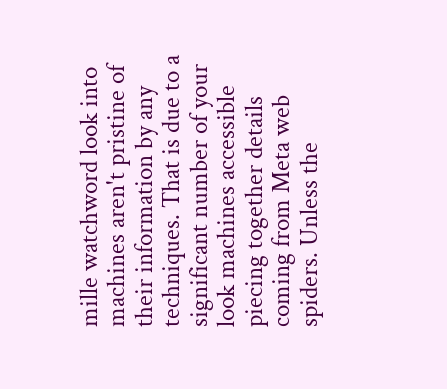mille watchword look into machines aren't pristine of their information by any techniques. That is due to a significant number of your look machines accessible piecing together details coming from Meta web spiders. Unless the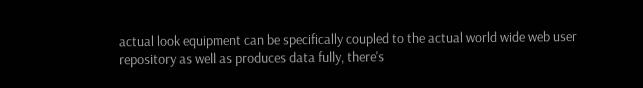actual look equipment can be specifically coupled to the actual world wide web user repository as well as produces data fully, there's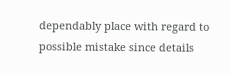dependably place with regard to possible mistake since details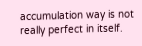accumulation way is not really perfect in itself.